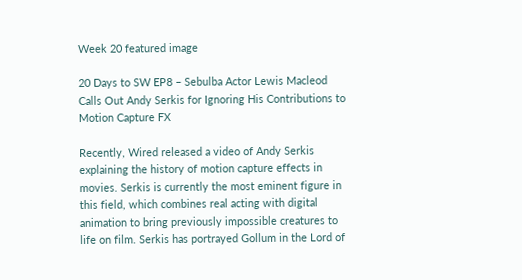Week 20 featured image

20 Days to SW EP8 – Sebulba Actor Lewis Macleod Calls Out Andy Serkis for Ignoring His Contributions to Motion Capture FX

Recently, Wired released a video of Andy Serkis explaining the history of motion capture effects in movies. Serkis is currently the most eminent figure in this field, which combines real acting with digital animation to bring previously impossible creatures to life on film. Serkis has portrayed Gollum in the Lord of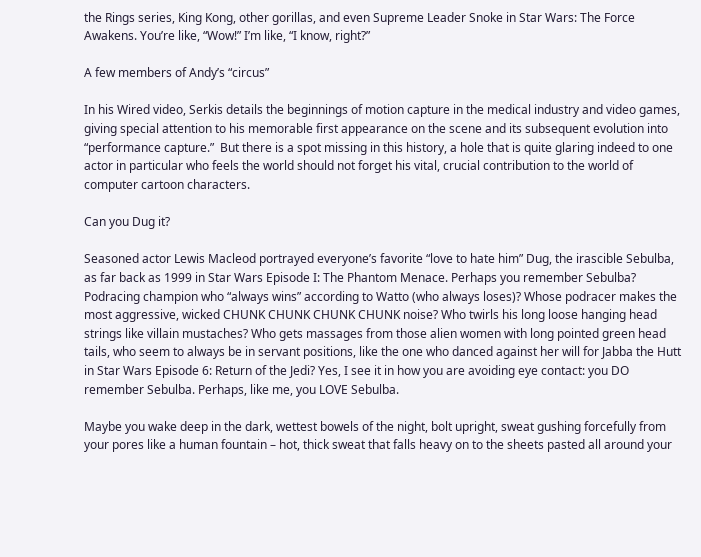the Rings series, King Kong, other gorillas, and even Supreme Leader Snoke in Star Wars: The Force Awakens. You’re like, “Wow!” I’m like, “I know, right?”

A few members of Andy’s “circus”

In his Wired video, Serkis details the beginnings of motion capture in the medical industry and video games, giving special attention to his memorable first appearance on the scene and its subsequent evolution into “performance capture.”  But there is a spot missing in this history, a hole that is quite glaring indeed to one actor in particular who feels the world should not forget his vital, crucial contribution to the world of computer cartoon characters.

Can you Dug it?

Seasoned actor Lewis Macleod portrayed everyone’s favorite “love to hate him” Dug, the irascible Sebulba, as far back as 1999 in Star Wars Episode I: The Phantom Menace. Perhaps you remember Sebulba? Podracing champion who “always wins” according to Watto (who always loses)? Whose podracer makes the most aggressive, wicked CHUNK CHUNK CHUNK CHUNK noise? Who twirls his long loose hanging head strings like villain mustaches? Who gets massages from those alien women with long pointed green head tails, who seem to always be in servant positions, like the one who danced against her will for Jabba the Hutt in Star Wars Episode 6: Return of the Jedi? Yes, I see it in how you are avoiding eye contact: you DO remember Sebulba. Perhaps, like me, you LOVE Sebulba.

Maybe you wake deep in the dark, wettest bowels of the night, bolt upright, sweat gushing forcefully from your pores like a human fountain – hot, thick sweat that falls heavy on to the sheets pasted all around your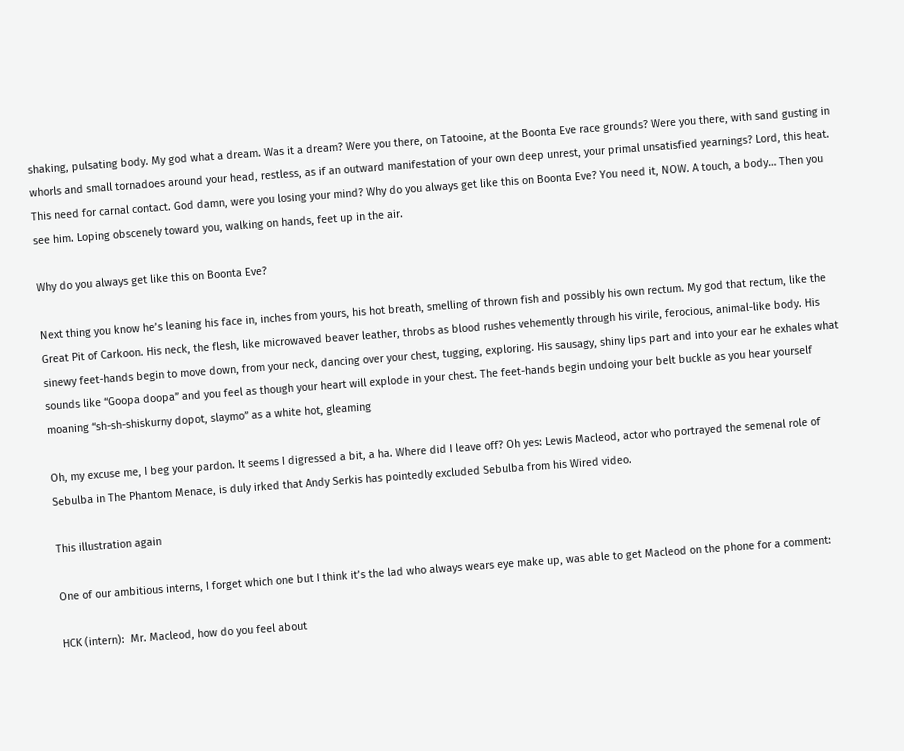shaking, pulsating body. My god what a dream. Was it a dream? Were you there, on Tatooine, at the Boonta Eve race grounds? Were you there, with sand gusting in whorls and small tornadoes around your head, restless, as if an outward manifestation of your own deep unrest, your primal unsatisfied yearnings? Lord, this heat. This need for carnal contact. God damn, were you losing your mind? Why do you always get like this on Boonta Eve? You need it, NOW. A touch, a body… Then you see him. Loping obscenely toward you, walking on hands, feet up in the air.

Why do you always get like this on Boonta Eve?

Next thing you know he’s leaning his face in, inches from yours, his hot breath, smelling of thrown fish and possibly his own rectum. My god that rectum, like the Great Pit of Carkoon. His neck, the flesh, like microwaved beaver leather, throbs as blood rushes vehemently through his virile, ferocious, animal-like body. His sinewy feet-hands begin to move down, from your neck, dancing over your chest, tugging, exploring. His sausagy, shiny lips part and into your ear he exhales what sounds like “Goopa doopa” and you feel as though your heart will explode in your chest. The feet-hands begin undoing your belt buckle as you hear yourself moaning “sh-sh-shiskurny dopot, slaymo” as a white hot, gleaming

Oh, my excuse me, I beg your pardon. It seems I digressed a bit, a ha. Where did I leave off? Oh yes: Lewis Macleod, actor who portrayed the semenal role of Sebulba in The Phantom Menace, is duly irked that Andy Serkis has pointedly excluded Sebulba from his Wired video.

This illustration again

One of our ambitious interns, I forget which one but I think it’s the lad who always wears eye make up, was able to get Macleod on the phone for a comment:

HCK (intern):  Mr. Macleod, how do you feel about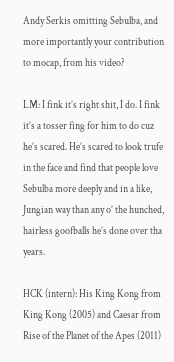Andy Serkis omitting Sebulba, and more importantly your contribution to mocap, from his video?

LM: I fink it’s right shit, I do. I fink it’s a tosser fing for him to do cuz he’s scared. He’s scared to look trufe in the face and find that people love Sebulba more deeply and in a like, Jungian way than any o’ the hunched, hairless goofballs he’s done over tha years.

HCK (intern): His King Kong from King Kong (2005) and Caesar from Rise of the Planet of the Apes (2011)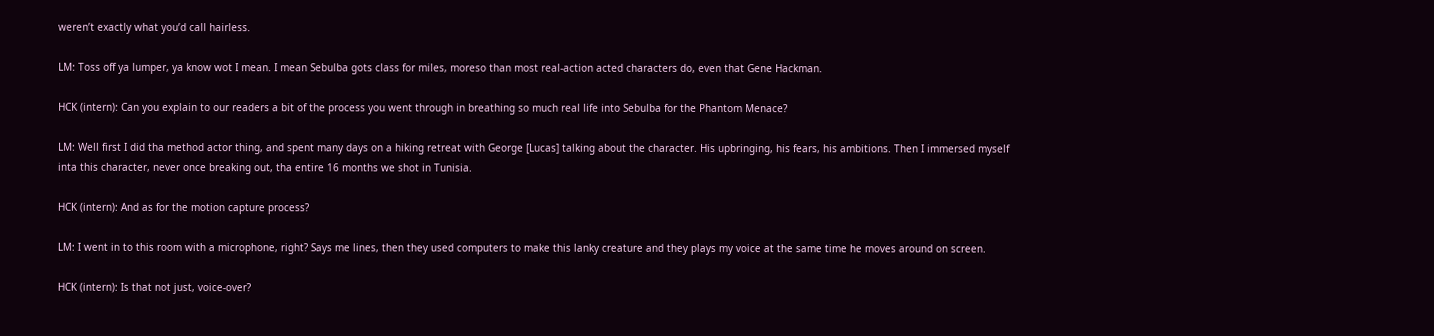weren’t exactly what you’d call hairless.

LM: Toss off ya lumper, ya know wot I mean. I mean Sebulba gots class for miles, moreso than most real-action acted characters do, even that Gene Hackman.

HCK (intern): Can you explain to our readers a bit of the process you went through in breathing so much real life into Sebulba for the Phantom Menace?

LM: Well first I did tha method actor thing, and spent many days on a hiking retreat with George [Lucas] talking about the character. His upbringing, his fears, his ambitions. Then I immersed myself inta this character, never once breaking out, tha entire 16 months we shot in Tunisia.

HCK (intern): And as for the motion capture process?

LM: I went in to this room with a microphone, right? Says me lines, then they used computers to make this lanky creature and they plays my voice at the same time he moves around on screen.

HCK (intern): Is that not just, voice-over?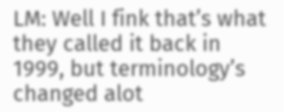LM: Well I fink that’s what they called it back in 1999, but terminology’s changed alot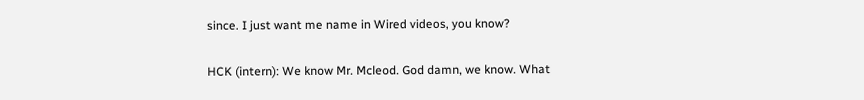since. I just want me name in Wired videos, you know?

HCK (intern): We know Mr. Mcleod. God damn, we know. What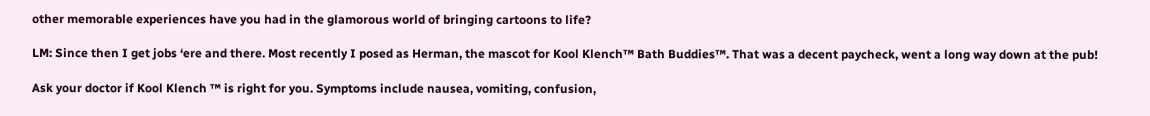other memorable experiences have you had in the glamorous world of bringing cartoons to life?

LM: Since then I get jobs ‘ere and there. Most recently I posed as Herman, the mascot for Kool Klench™ Bath Buddies™. That was a decent paycheck, went a long way down at the pub!

Ask your doctor if Kool Klench ™ is right for you. Symptoms include nausea, vomiting, confusion,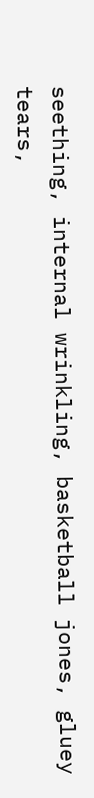seething, internal wrinkling, basketball jones, gluey tears,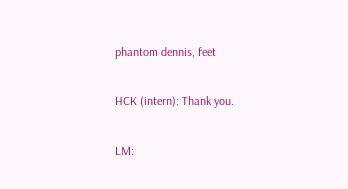phantom dennis, feet

HCK (intern): Thank you.

LM: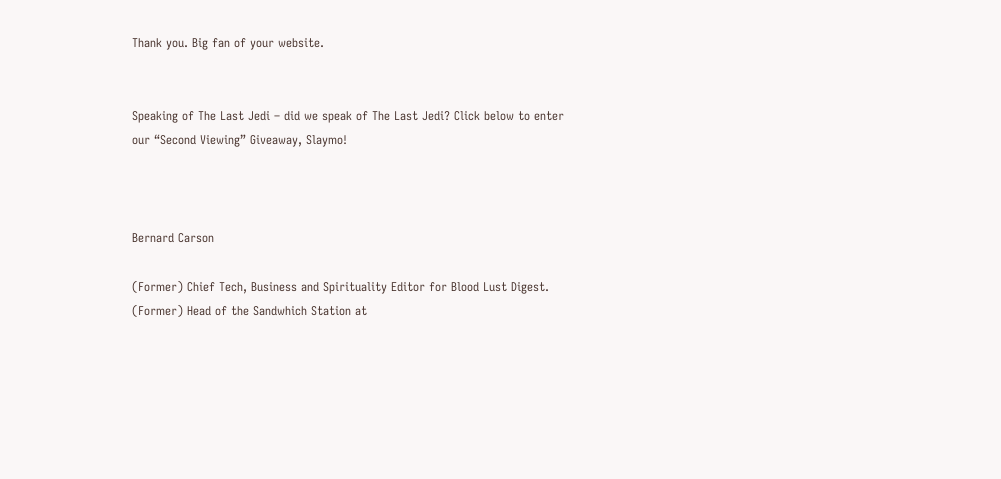Thank you. Big fan of your website.


Speaking of The Last Jedi – did we speak of The Last Jedi? Click below to enter our “Second Viewing” Giveaway, Slaymo!



Bernard Carson

(Former) Chief Tech, Business and Spirituality Editor for Blood Lust Digest. (Former) Head of the Sandwhich Station at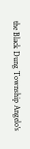the Black Dung Township Angelo's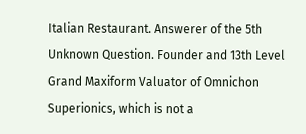Italian Restaurant. Answerer of the 5th Unknown Question. Founder and 13th Level Grand Maxiform Valuator of Omnichon Superionics, which is not a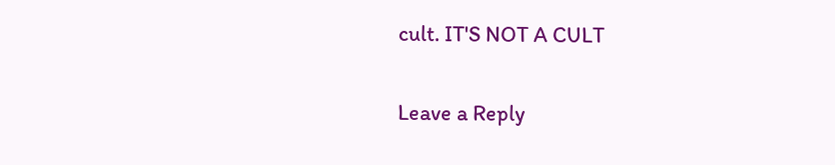cult. IT'S NOT A CULT

Leave a Reply